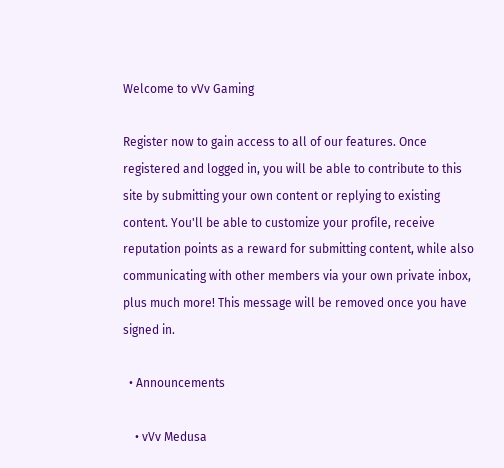Welcome to vVv Gaming

Register now to gain access to all of our features. Once registered and logged in, you will be able to contribute to this site by submitting your own content or replying to existing content. You'll be able to customize your profile, receive reputation points as a reward for submitting content, while also communicating with other members via your own private inbox, plus much more! This message will be removed once you have signed in.

  • Announcements

    • vVv Medusa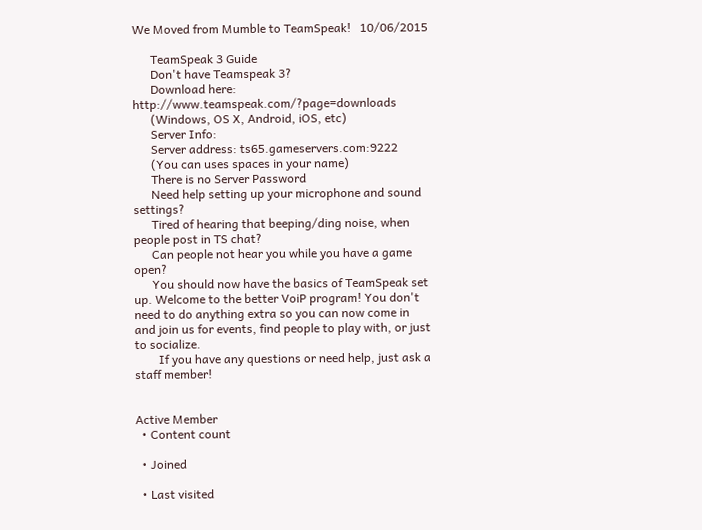We Moved from Mumble to TeamSpeak!   10/06/2015

      TeamSpeak 3 Guide
      Don't have Teamspeak 3?
      Download here: http://www.teamspeak.com/?page=downloads
      (Windows, OS X, Android, iOS, etc)
      Server Info:
      Server address: ts65.gameservers.com:9222
      (You can uses spaces in your name)
      There is no Server Password
      Need help setting up your microphone and sound settings?
      Tired of hearing that beeping/ding noise, when people post in TS chat?
      Can people not hear you while you have a game open?
      You should now have the basics of TeamSpeak set up. Welcome to the better VoiP program! You don't need to do anything extra so you can now come in and join us for events, find people to play with, or just to socialize.
        If you have any questions or need help, just ask a staff member!


Active Member
  • Content count

  • Joined

  • Last visited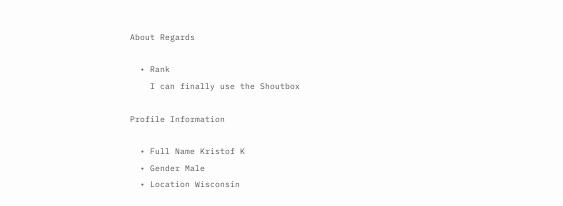About Regards

  • Rank
    I can finally use the Shoutbox

Profile Information

  • Full Name Kristof K
  • Gender Male
  • Location Wisconsin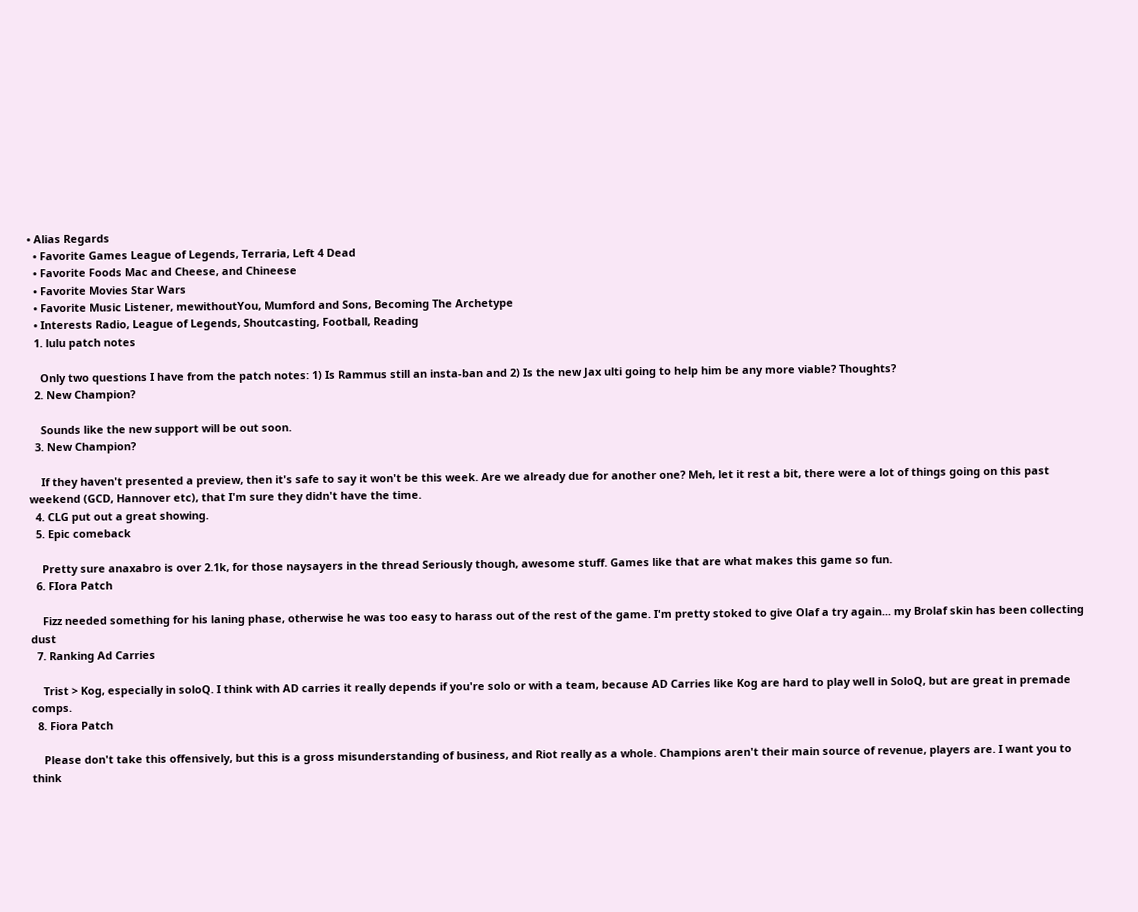• Alias Regards
  • Favorite Games League of Legends, Terraria, Left 4 Dead
  • Favorite Foods Mac and Cheese, and Chineese
  • Favorite Movies Star Wars
  • Favorite Music Listener, mewithoutYou, Mumford and Sons, Becoming The Archetype
  • Interests Radio, League of Legends, Shoutcasting, Football, Reading
  1. lulu patch notes

    Only two questions I have from the patch notes: 1) Is Rammus still an insta-ban and 2) Is the new Jax ulti going to help him be any more viable? Thoughts?
  2. New Champion?

    Sounds like the new support will be out soon.
  3. New Champion?

    If they haven't presented a preview, then it's safe to say it won't be this week. Are we already due for another one? Meh, let it rest a bit, there were a lot of things going on this past weekend (GCD, Hannover etc), that I'm sure they didn't have the time.
  4. CLG put out a great showing.
  5. Epic comeback

    Pretty sure anaxabro is over 2.1k, for those naysayers in the thread Seriously though, awesome stuff. Games like that are what makes this game so fun.
  6. FIora Patch

    Fizz needed something for his laning phase, otherwise he was too easy to harass out of the rest of the game. I'm pretty stoked to give Olaf a try again... my Brolaf skin has been collecting dust
  7. Ranking Ad Carries

    Trist > Kog, especially in soloQ. I think with AD carries it really depends if you're solo or with a team, because AD Carries like Kog are hard to play well in SoloQ, but are great in premade comps.
  8. Fiora Patch

    Please don't take this offensively, but this is a gross misunderstanding of business, and Riot really as a whole. Champions aren't their main source of revenue, players are. I want you to think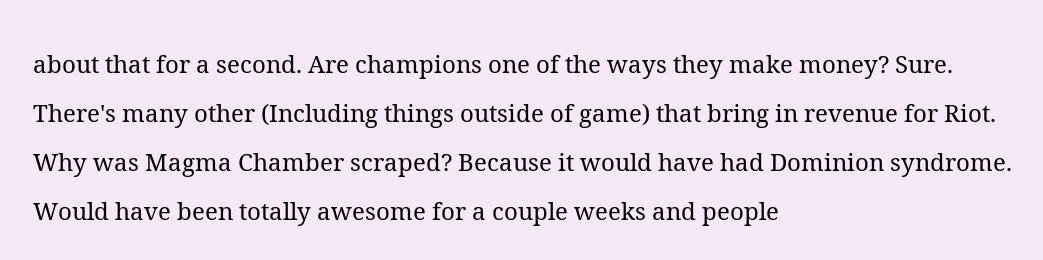about that for a second. Are champions one of the ways they make money? Sure. There's many other (Including things outside of game) that bring in revenue for Riot. Why was Magma Chamber scraped? Because it would have had Dominion syndrome. Would have been totally awesome for a couple weeks and people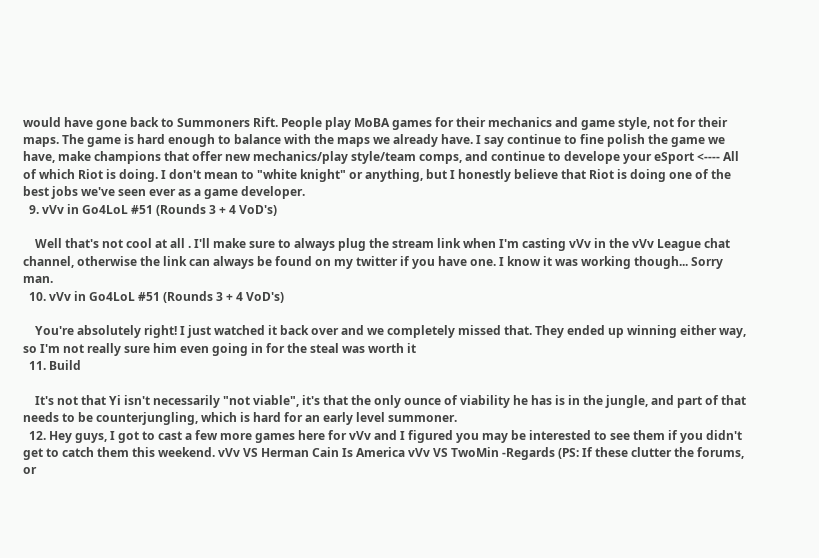would have gone back to Summoners Rift. People play MoBA games for their mechanics and game style, not for their maps. The game is hard enough to balance with the maps we already have. I say continue to fine polish the game we have, make champions that offer new mechanics/play style/team comps, and continue to develope your eSport <---- All of which Riot is doing. I don't mean to "white knight" or anything, but I honestly believe that Riot is doing one of the best jobs we've seen ever as a game developer.
  9. vVv in Go4LoL #51 (Rounds 3 + 4 VoD's)

    Well that's not cool at all . I'll make sure to always plug the stream link when I'm casting vVv in the vVv League chat channel, otherwise the link can always be found on my twitter if you have one. I know it was working though... Sorry man.
  10. vVv in Go4LoL #51 (Rounds 3 + 4 VoD's)

    You're absolutely right! I just watched it back over and we completely missed that. They ended up winning either way, so I'm not really sure him even going in for the steal was worth it
  11. Build

    It's not that Yi isn't necessarily "not viable", it's that the only ounce of viability he has is in the jungle, and part of that needs to be counterjungling, which is hard for an early level summoner.
  12. Hey guys, I got to cast a few more games here for vVv and I figured you may be interested to see them if you didn't get to catch them this weekend. vVv VS Herman Cain Is America vVv VS TwoMin -Regards (PS: If these clutter the forums, or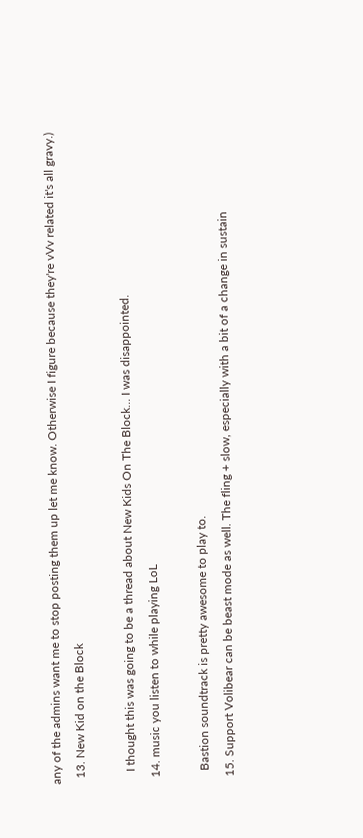any of the admins want me to stop posting them up let me know. Otherwise I figure because they're vVv related it's all gravy.)
  13. New Kid on the Block

    I thought this was going to be a thread about New Kids On The Block... I was disappointed.
  14. music you listen to while playing LoL

    Bastion soundtrack is pretty awesome to play to.
  15. Support Volibear can be beast mode as well. The fling + slow, especially with a bit of a change in sustain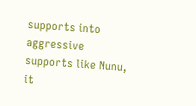supports into aggressive supports like Nunu, it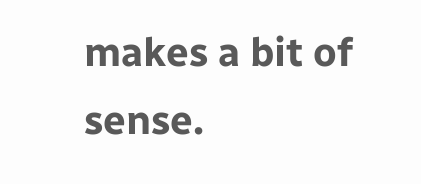makes a bit of sense.